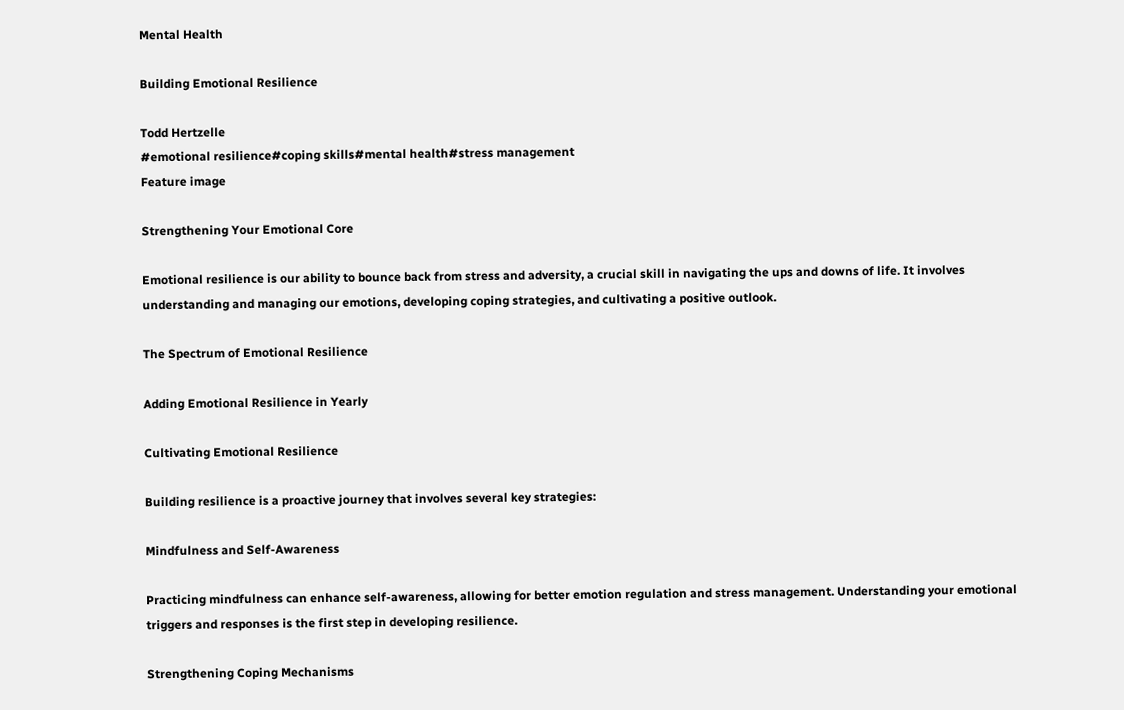Mental Health

Building Emotional Resilience

Todd Hertzelle
#emotional resilience#coping skills#mental health#stress management
Feature image

Strengthening Your Emotional Core

Emotional resilience is our ability to bounce back from stress and adversity, a crucial skill in navigating the ups and downs of life. It involves understanding and managing our emotions, developing coping strategies, and cultivating a positive outlook.

The Spectrum of Emotional Resilience

Adding Emotional Resilience in Yearly

Cultivating Emotional Resilience

Building resilience is a proactive journey that involves several key strategies:

Mindfulness and Self-Awareness

Practicing mindfulness can enhance self-awareness, allowing for better emotion regulation and stress management. Understanding your emotional triggers and responses is the first step in developing resilience.

Strengthening Coping Mechanisms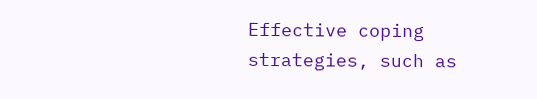Effective coping strategies, such as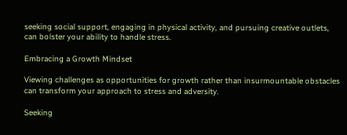seeking social support, engaging in physical activity, and pursuing creative outlets, can bolster your ability to handle stress.

Embracing a Growth Mindset

Viewing challenges as opportunities for growth rather than insurmountable obstacles can transform your approach to stress and adversity.

Seeking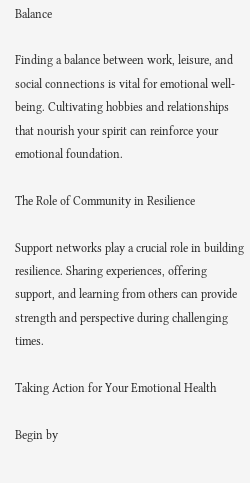Balance

Finding a balance between work, leisure, and social connections is vital for emotional well-being. Cultivating hobbies and relationships that nourish your spirit can reinforce your emotional foundation.

The Role of Community in Resilience

Support networks play a crucial role in building resilience. Sharing experiences, offering support, and learning from others can provide strength and perspective during challenging times.

Taking Action for Your Emotional Health

Begin by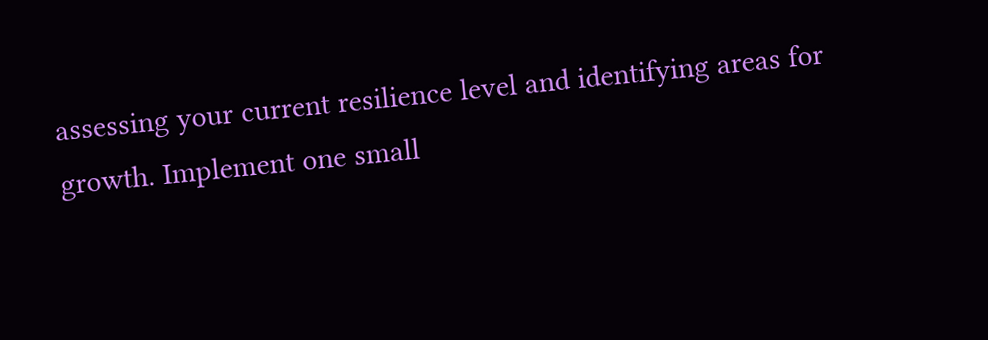assessing your current resilience level and identifying areas for growth. Implement one small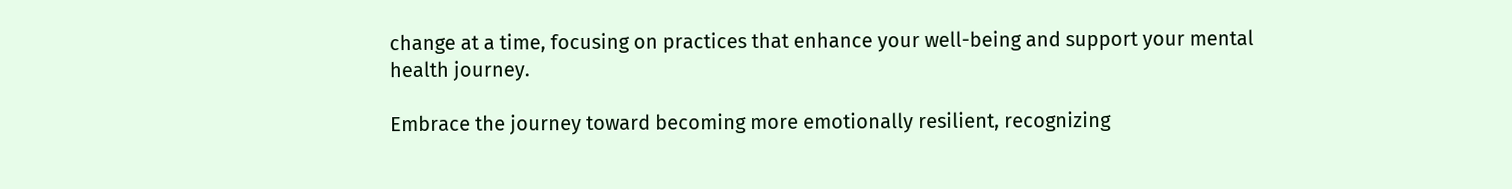change at a time, focusing on practices that enhance your well-being and support your mental health journey.

Embrace the journey toward becoming more emotionally resilient, recognizing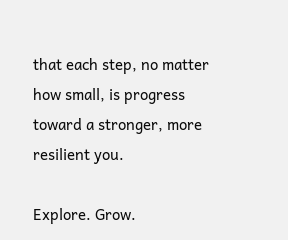that each step, no matter how small, is progress toward a stronger, more resilient you.

Explore. Grow.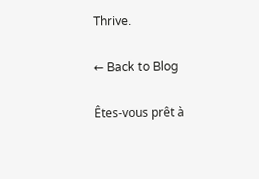Thrive.

← Back to Blog

Êtes-vous prêt à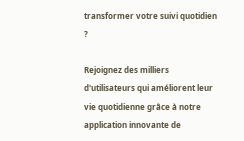transformer votre suivi quotidien ?

Rejoignez des milliers d'utilisateurs qui améliorent leur vie quotidienne grâce à notre application innovante de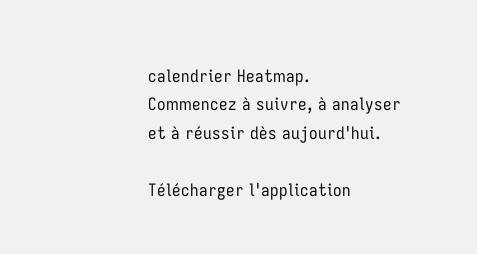calendrier Heatmap. Commencez à suivre, à analyser et à réussir dès aujourd'hui.

Télécharger l'application